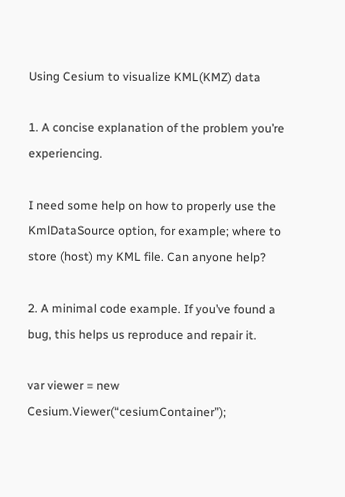Using Cesium to visualize KML(KMZ) data

1. A concise explanation of the problem you’re experiencing.

I need some help on how to properly use the KmlDataSource option, for example; where to store (host) my KML file. Can anyone help?

2. A minimal code example. If you’ve found a bug, this helps us reproduce and repair it.

var viewer = new Cesium.Viewer(“cesiumContainer”);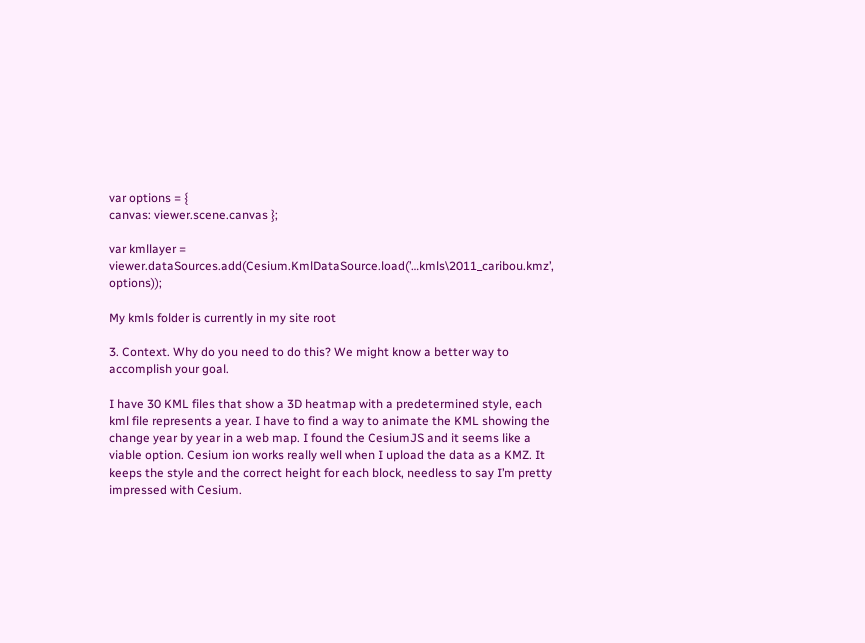var options = {
canvas: viewer.scene.canvas };

var kmllayer = viewer.dataSources.add(Cesium.KmlDataSource.load(’…kmls\2011_caribou.kmz’, options));

My kmls folder is currently in my site root

3. Context. Why do you need to do this? We might know a better way to accomplish your goal.

I have 30 KML files that show a 3D heatmap with a predetermined style, each kml file represents a year. I have to find a way to animate the KML showing the change year by year in a web map. I found the CesiumJS and it seems like a viable option. Cesium ion works really well when I upload the data as a KMZ. It keeps the style and the correct height for each block, needless to say I’m pretty impressed with Cesium.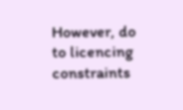However, do to licencing constraints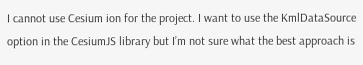I cannot use Cesium ion for the project. I want to use the KmlDataSource option in the CesiumJS library but I’m not sure what the best approach is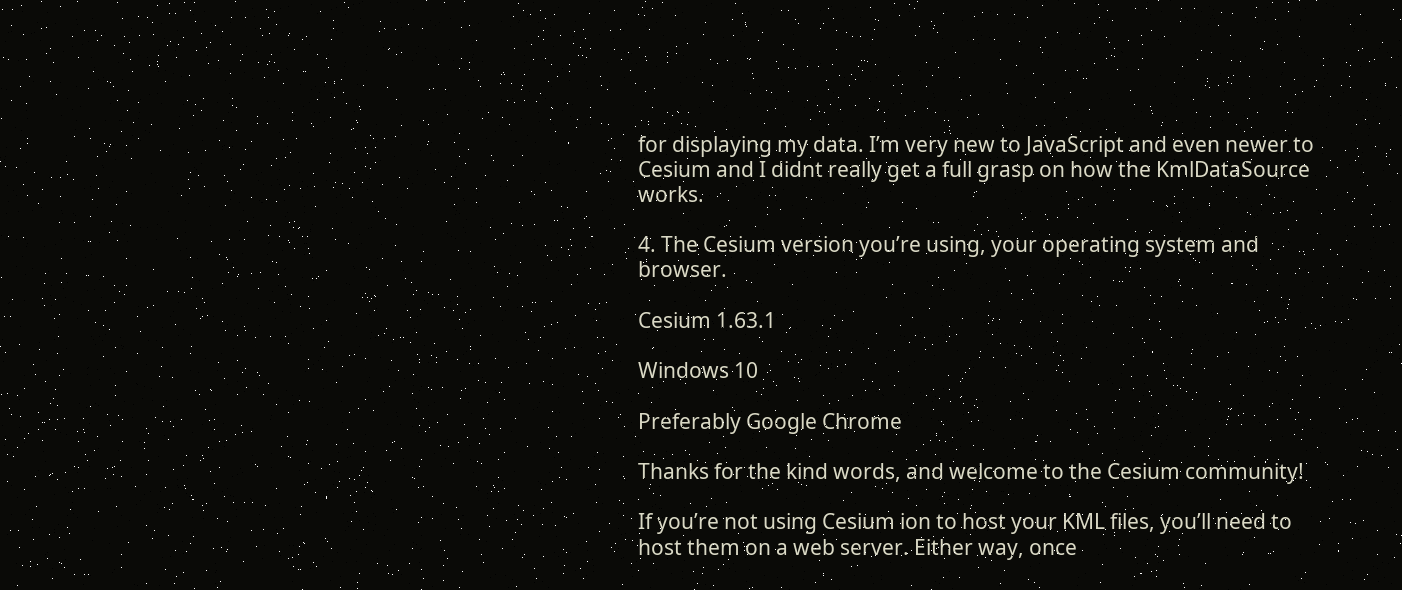for displaying my data. I’m very new to JavaScript and even newer to Cesium and I didnt really get a full grasp on how the KmlDataSource works.

4. The Cesium version you’re using, your operating system and browser.

Cesium 1.63.1

Windows 10

Preferably Google Chrome

Thanks for the kind words, and welcome to the Cesium community!

If you’re not using Cesium ion to host your KML files, you’ll need to host them on a web server. Either way, once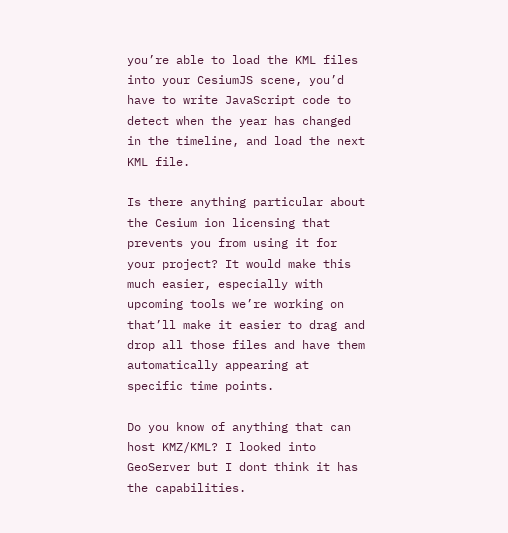you’re able to load the KML files into your CesiumJS scene, you’d have to write JavaScript code to detect when the year has changed in the timeline, and load the next KML file.

Is there anything particular about the Cesium ion licensing that prevents you from using it for your project? It would make this much easier, especially with upcoming tools we’re working on that’ll make it easier to drag and drop all those files and have them automatically appearing at specific time points.

Do you know of anything that can host KMZ/KML? I looked into GeoServer but I dont think it has the capabilities.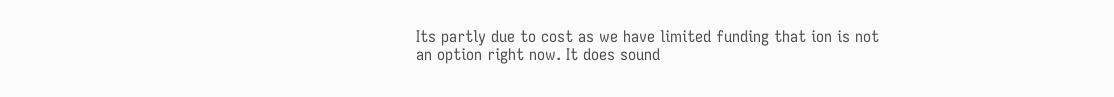Its partly due to cost as we have limited funding that ion is not an option right now. It does sound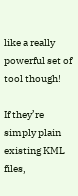like a really powerful set of tool though!

If they’re simply plain existing KML files,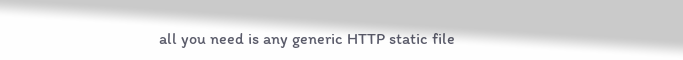all you need is any generic HTTP static file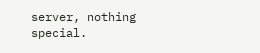server, nothing special.